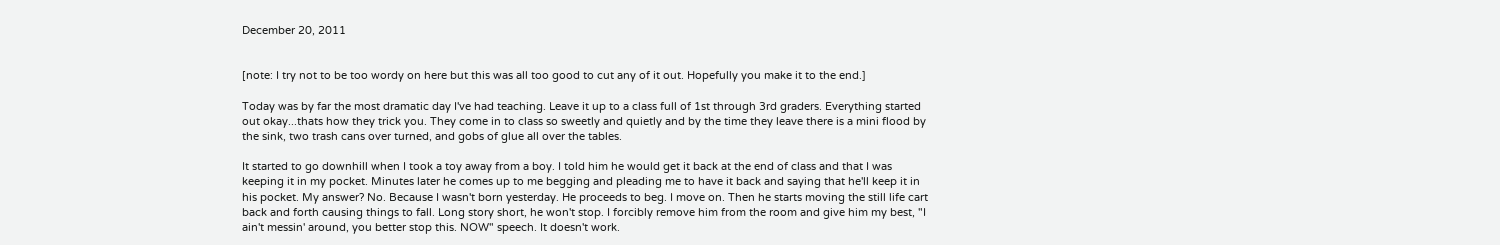December 20, 2011


[note: I try not to be too wordy on here but this was all too good to cut any of it out. Hopefully you make it to the end.]

Today was by far the most dramatic day I've had teaching. Leave it up to a class full of 1st through 3rd graders. Everything started out okay...thats how they trick you. They come in to class so sweetly and quietly and by the time they leave there is a mini flood by the sink, two trash cans over turned, and gobs of glue all over the tables.

It started to go downhill when I took a toy away from a boy. I told him he would get it back at the end of class and that I was keeping it in my pocket. Minutes later he comes up to me begging and pleading me to have it back and saying that he'll keep it in his pocket. My answer? No. Because I wasn't born yesterday. He proceeds to beg. I move on. Then he starts moving the still life cart back and forth causing things to fall. Long story short, he won't stop. I forcibly remove him from the room and give him my best, "I ain't messin' around, you better stop this. NOW" speech. It doesn't work.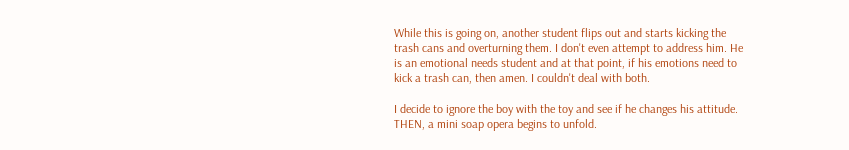While this is going on, another student flips out and starts kicking the trash cans and overturning them. I don't even attempt to address him. He is an emotional needs student and at that point, if his emotions need to kick a trash can, then amen. I couldn't deal with both.

I decide to ignore the boy with the toy and see if he changes his attitude. THEN, a mini soap opera begins to unfold.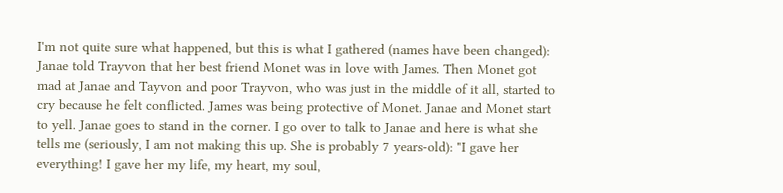I'm not quite sure what happened, but this is what I gathered (names have been changed): Janae told Trayvon that her best friend Monet was in love with James. Then Monet got mad at Janae and Tayvon and poor Trayvon, who was just in the middle of it all, started to cry because he felt conflicted. James was being protective of Monet. Janae and Monet start to yell. Janae goes to stand in the corner. I go over to talk to Janae and here is what she tells me (seriously, I am not making this up. She is probably 7 years-old): "I gave her everything! I gave her my life, my heart, my soul,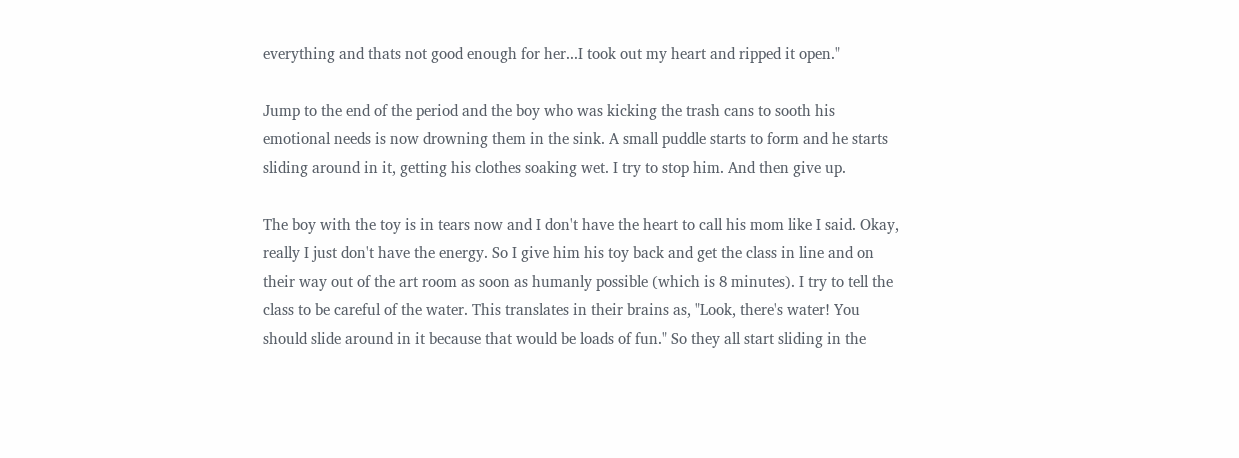everything and thats not good enough for her...I took out my heart and ripped it open."

Jump to the end of the period and the boy who was kicking the trash cans to sooth his emotional needs is now drowning them in the sink. A small puddle starts to form and he starts sliding around in it, getting his clothes soaking wet. I try to stop him. And then give up.

The boy with the toy is in tears now and I don't have the heart to call his mom like I said. Okay, really I just don't have the energy. So I give him his toy back and get the class in line and on their way out of the art room as soon as humanly possible (which is 8 minutes). I try to tell the class to be careful of the water. This translates in their brains as, "Look, there's water! You should slide around in it because that would be loads of fun." So they all start sliding in the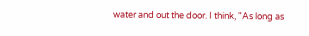water and out the door. I think, "As long as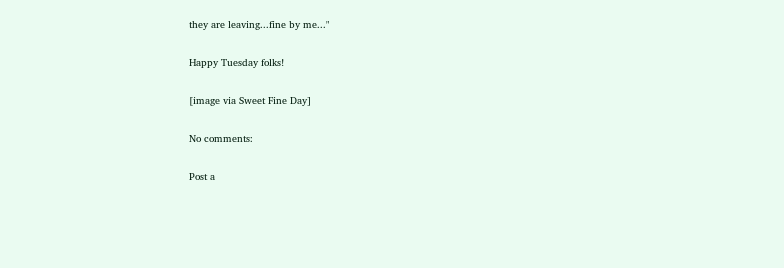they are leaving...fine by me..."

Happy Tuesday folks!

[image via Sweet Fine Day]

No comments:

Post a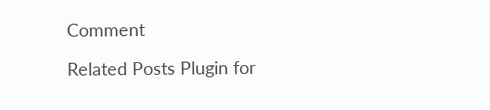Comment

Related Posts Plugin for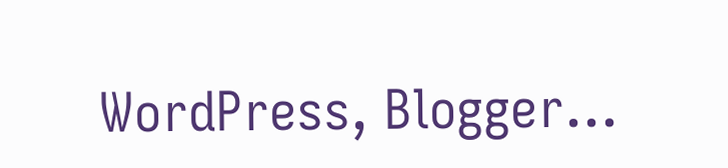WordPress, Blogger...